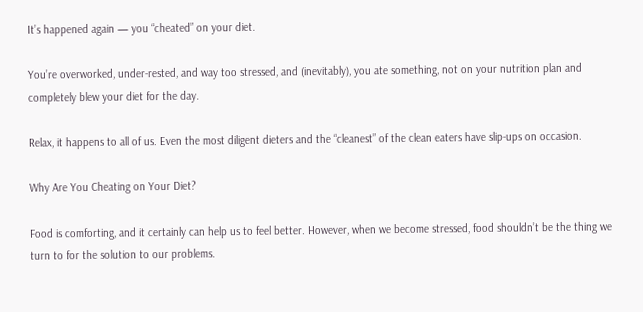It’s happened again — you “cheated” on your diet.

You’re overworked, under-rested, and way too stressed, and (inevitably), you ate something, not on your nutrition plan and completely blew your diet for the day.

Relax, it happens to all of us. Even the most diligent dieters and the “cleanest” of the clean eaters have slip-ups on occasion.

Why Are You Cheating on Your Diet?

Food is comforting, and it certainly can help us to feel better. However, when we become stressed, food shouldn’t be the thing we turn to for the solution to our problems.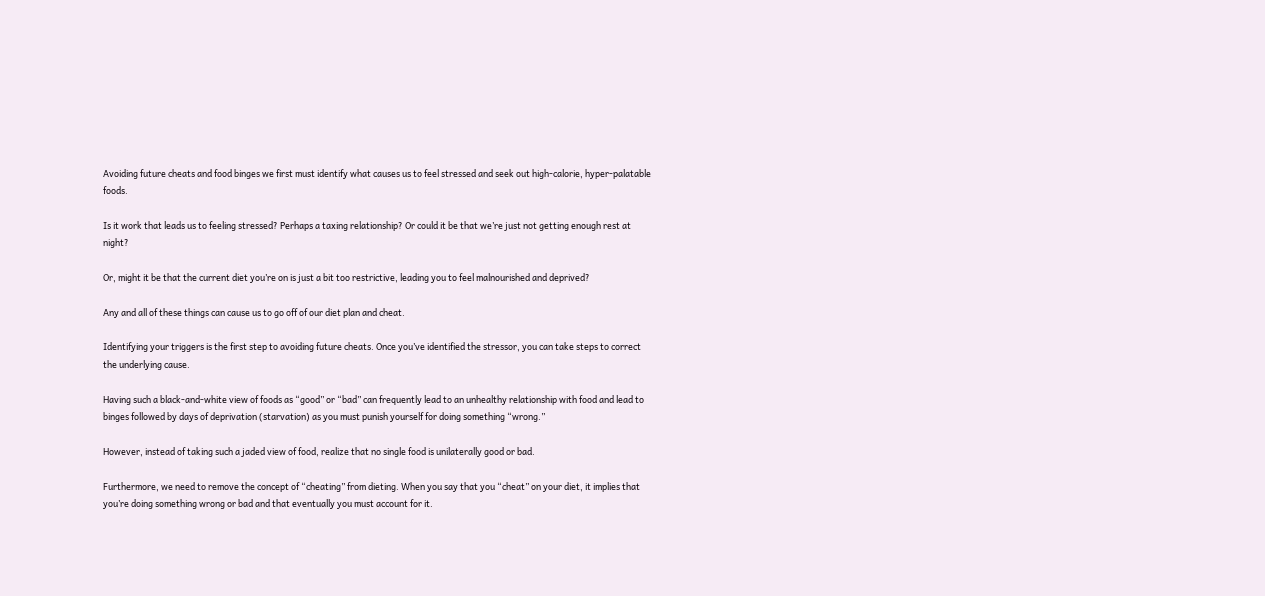Avoiding future cheats and food binges we first must identify what causes us to feel stressed and seek out high-calorie, hyper-palatable foods.

Is it work that leads us to feeling stressed? Perhaps a taxing relationship? Or could it be that we’re just not getting enough rest at night?

Or, might it be that the current diet you’re on is just a bit too restrictive, leading you to feel malnourished and deprived?

Any and all of these things can cause us to go off of our diet plan and cheat.

Identifying your triggers is the first step to avoiding future cheats. Once you’ve identified the stressor, you can take steps to correct the underlying cause.

Having such a black-and-white view of foods as “good” or “bad” can frequently lead to an unhealthy relationship with food and lead to binges followed by days of deprivation (starvation) as you must punish yourself for doing something “wrong.”

However, instead of taking such a jaded view of food, realize that no single food is unilaterally good or bad.

Furthermore, we need to remove the concept of “cheating” from dieting. When you say that you “cheat” on your diet, it implies that you’re doing something wrong or bad and that eventually you must account for it.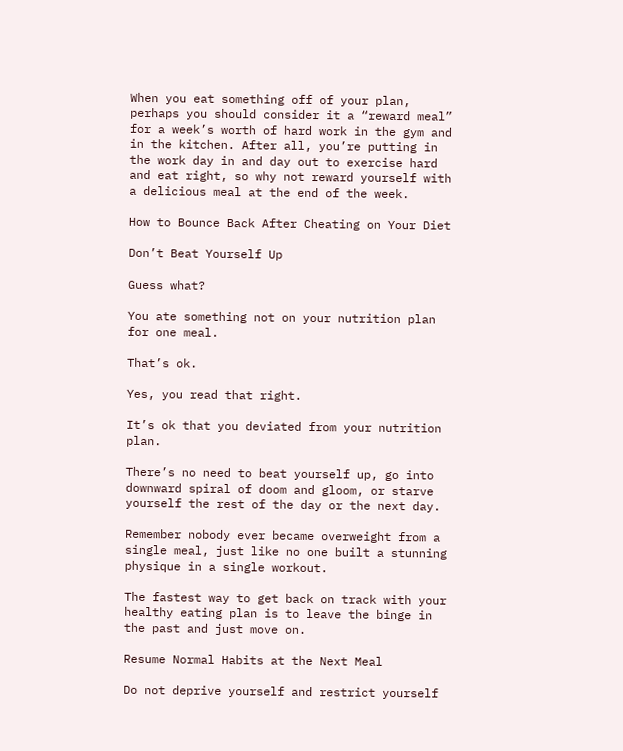When you eat something off of your plan, perhaps you should consider it a “reward meal” for a week’s worth of hard work in the gym and in the kitchen. After all, you’re putting in the work day in and day out to exercise hard and eat right, so why not reward yourself with a delicious meal at the end of the week.

How to Bounce Back After Cheating on Your Diet

Don’t Beat Yourself Up

Guess what?

You ate something not on your nutrition plan for one meal.

That’s ok.

Yes, you read that right.

It’s ok that you deviated from your nutrition plan.

There’s no need to beat yourself up, go into downward spiral of doom and gloom, or starve yourself the rest of the day or the next day.

Remember nobody ever became overweight from a single meal, just like no one built a stunning physique in a single workout.

The fastest way to get back on track with your healthy eating plan is to leave the binge in the past and just move on.

Resume Normal Habits at the Next Meal

Do not deprive yourself and restrict yourself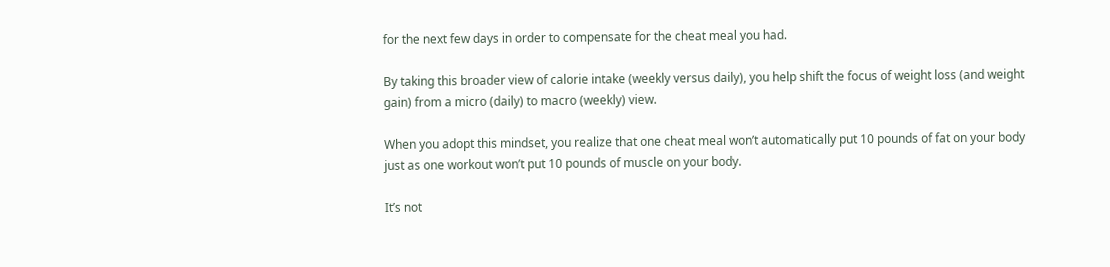for the next few days in order to compensate for the cheat meal you had.

By taking this broader view of calorie intake (weekly versus daily), you help shift the focus of weight loss (and weight gain) from a micro (daily) to macro (weekly) view.

When you adopt this mindset, you realize that one cheat meal won’t automatically put 10 pounds of fat on your body just as one workout won’t put 10 pounds of muscle on your body.

It’s not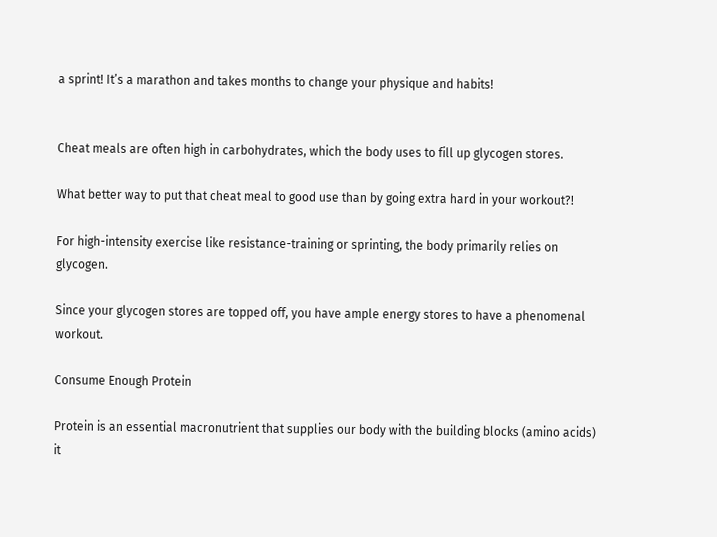a sprint! It’s a marathon and takes months to change your physique and habits!


Cheat meals are often high in carbohydrates, which the body uses to fill up glycogen stores.

What better way to put that cheat meal to good use than by going extra hard in your workout?!

For high-intensity exercise like resistance-training or sprinting, the body primarily relies on glycogen.

Since your glycogen stores are topped off, you have ample energy stores to have a phenomenal workout.

Consume Enough Protein

Protein is an essential macronutrient that supplies our body with the building blocks (amino acids) it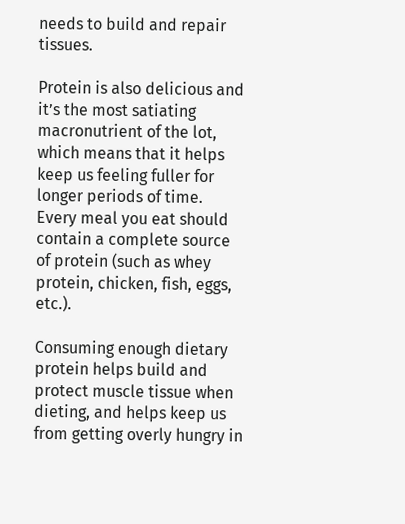needs to build and repair tissues.

Protein is also delicious and it’s the most satiating macronutrient of the lot, which means that it helps keep us feeling fuller for longer periods of time. Every meal you eat should contain a complete source of protein (such as whey protein, chicken, fish, eggs, etc.).

Consuming enough dietary protein helps build and protect muscle tissue when dieting, and helps keep us from getting overly hungry in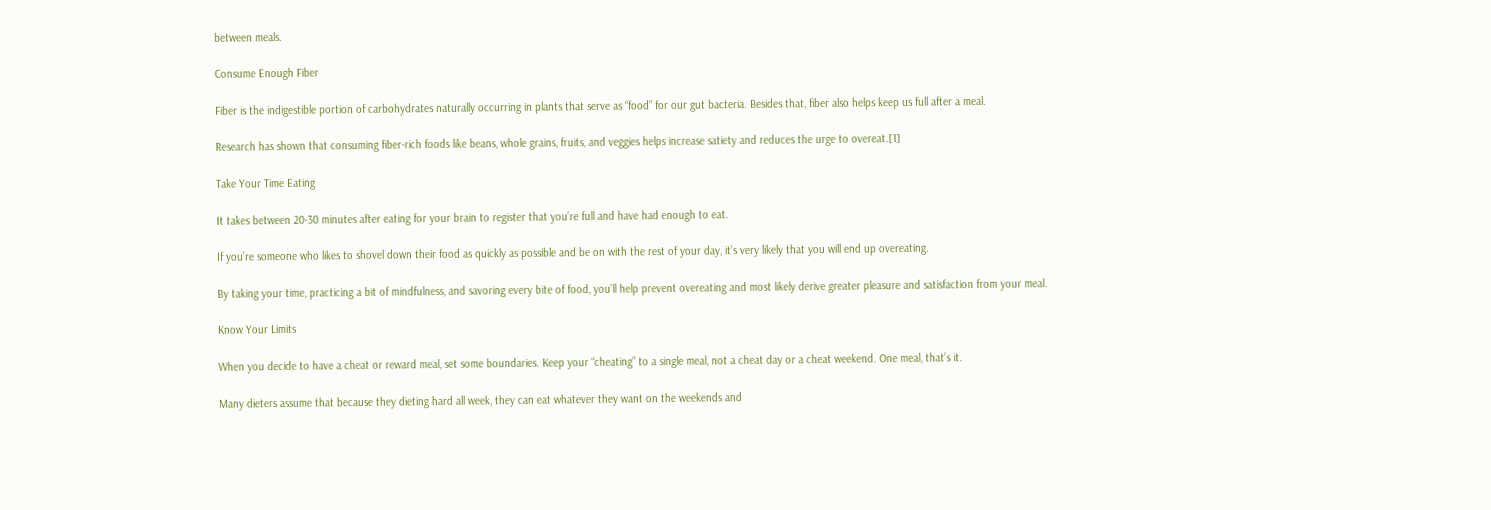between meals.

Consume Enough Fiber

Fiber is the indigestible portion of carbohydrates naturally occurring in plants that serve as “food” for our gut bacteria. Besides that, fiber also helps keep us full after a meal.

Research has shown that consuming fiber-rich foods like beans, whole grains, fruits, and veggies helps increase satiety and reduces the urge to overeat.[1]

Take Your Time Eating

It takes between 20-30 minutes after eating for your brain to register that you’re full and have had enough to eat.

If you’re someone who likes to shovel down their food as quickly as possible and be on with the rest of your day, it’s very likely that you will end up overeating.

By taking your time, practicing a bit of mindfulness, and savoring every bite of food, you’ll help prevent overeating and most likely derive greater pleasure and satisfaction from your meal.

Know Your Limits

When you decide to have a cheat or reward meal, set some boundaries. Keep your “cheating” to a single meal, not a cheat day or a cheat weekend. One meal, that’s it.

Many dieters assume that because they dieting hard all week, they can eat whatever they want on the weekends and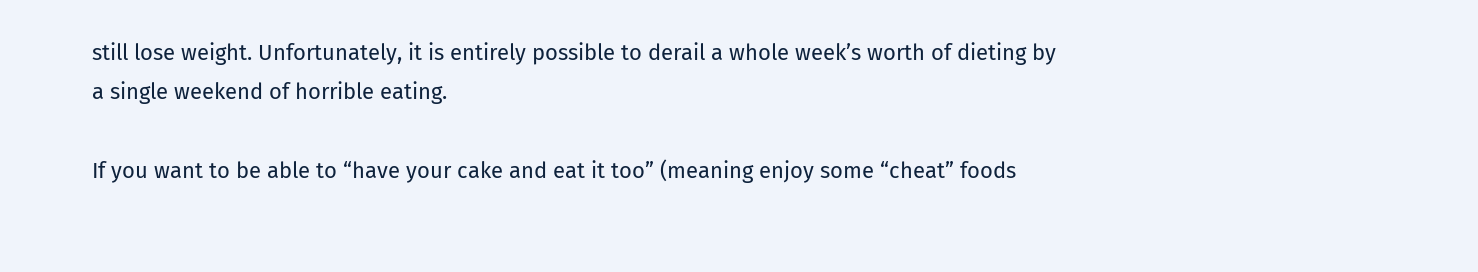still lose weight. Unfortunately, it is entirely possible to derail a whole week’s worth of dieting by a single weekend of horrible eating.

If you want to be able to “have your cake and eat it too” (meaning enjoy some “cheat” foods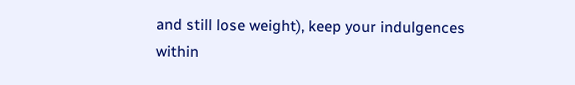and still lose weight), keep your indulgences within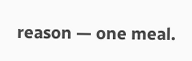reason — one meal.